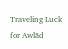Traveling Luck for Awlād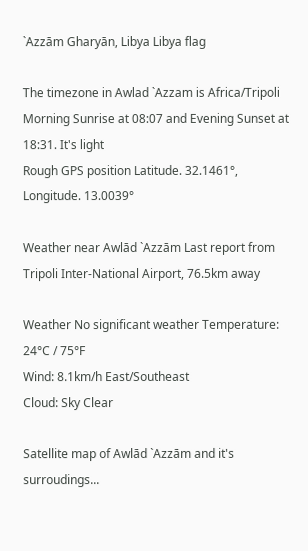`Azzām Gharyān, Libya Libya flag

The timezone in Awlad `Azzam is Africa/Tripoli
Morning Sunrise at 08:07 and Evening Sunset at 18:31. It's light
Rough GPS position Latitude. 32.1461°, Longitude. 13.0039°

Weather near Awlād `Azzām Last report from Tripoli Inter-National Airport, 76.5km away

Weather No significant weather Temperature: 24°C / 75°F
Wind: 8.1km/h East/Southeast
Cloud: Sky Clear

Satellite map of Awlād `Azzām and it's surroudings...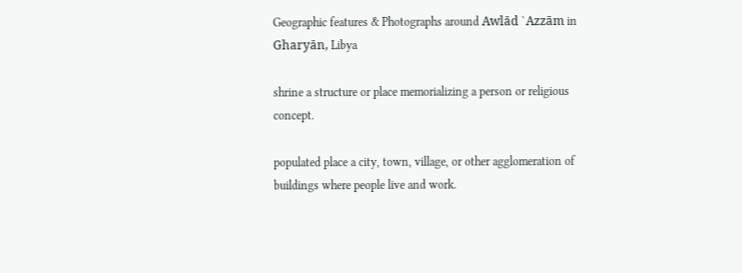Geographic features & Photographs around Awlād `Azzām in Gharyān, Libya

shrine a structure or place memorializing a person or religious concept.

populated place a city, town, village, or other agglomeration of buildings where people live and work.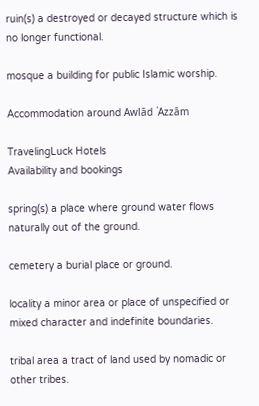ruin(s) a destroyed or decayed structure which is no longer functional.

mosque a building for public Islamic worship.

Accommodation around Awlād `Azzām

TravelingLuck Hotels
Availability and bookings

spring(s) a place where ground water flows naturally out of the ground.

cemetery a burial place or ground.

locality a minor area or place of unspecified or mixed character and indefinite boundaries.

tribal area a tract of land used by nomadic or other tribes.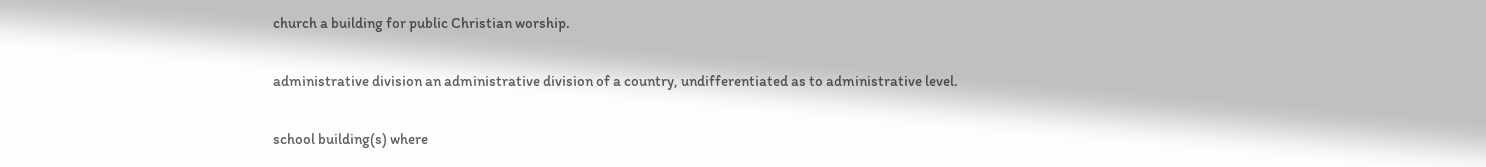church a building for public Christian worship.

administrative division an administrative division of a country, undifferentiated as to administrative level.

school building(s) where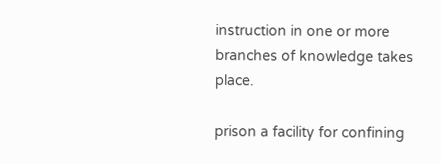instruction in one or more branches of knowledge takes place.

prison a facility for confining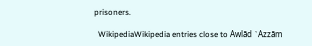prisoners.

  WikipediaWikipedia entries close to Awlād `Azzām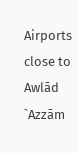Airports close to Awlād `Azzām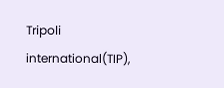Tripoli international(TIP),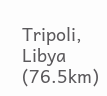Tripoli, Libya (76.5km)